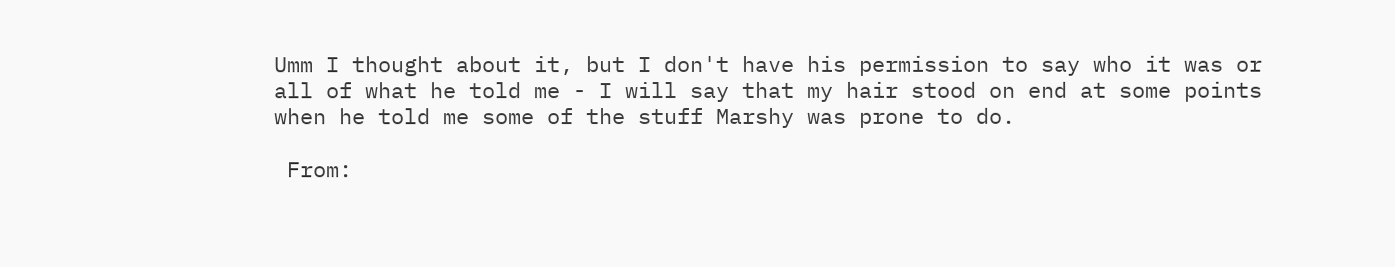Umm I thought about it, but I don't have his permission to say who it was or
all of what he told me - I will say that my hair stood on end at some points
when he told me some of the stuff Marshy was prone to do.

 From: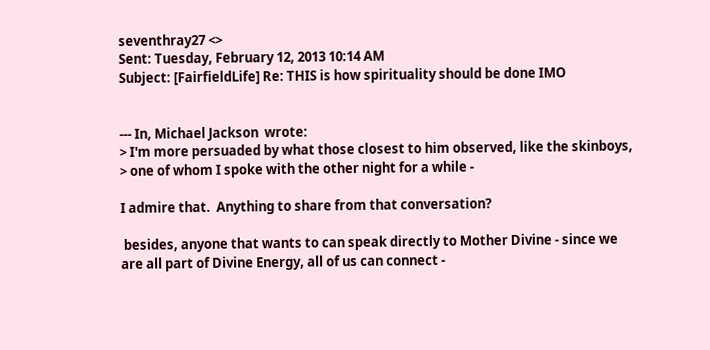seventhray27 <>
Sent: Tuesday, February 12, 2013 10:14 AM
Subject: [FairfieldLife] Re: THIS is how spirituality should be done IMO


--- In, Michael Jackson  wrote:
> I'm more persuaded by what those closest to him observed, like the skinboys,
> one of whom I spoke with the other night for a while -

I admire that.  Anything to share from that conversation?

 besides, anyone that wants to can speak directly to Mother Divine - since we
are all part of Divine Energy, all of us can connect -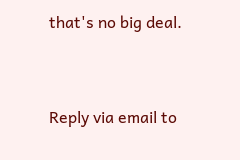that's no big deal.


Reply via email to